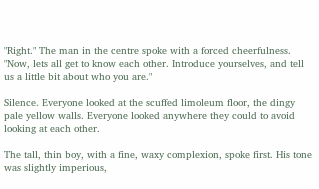"Right." The man in the centre spoke with a forced cheerfulness. "Now, lets all get to know each other. Introduce yourselves, and tell us a little bit about who you are."

Silence. Everyone looked at the scuffed limoleum floor, the dingy pale yellow walls. Everyone looked anywhere they could to avoid looking at each other.

The tall, thin boy, with a fine, waxy complexion, spoke first. His tone was slightly imperious,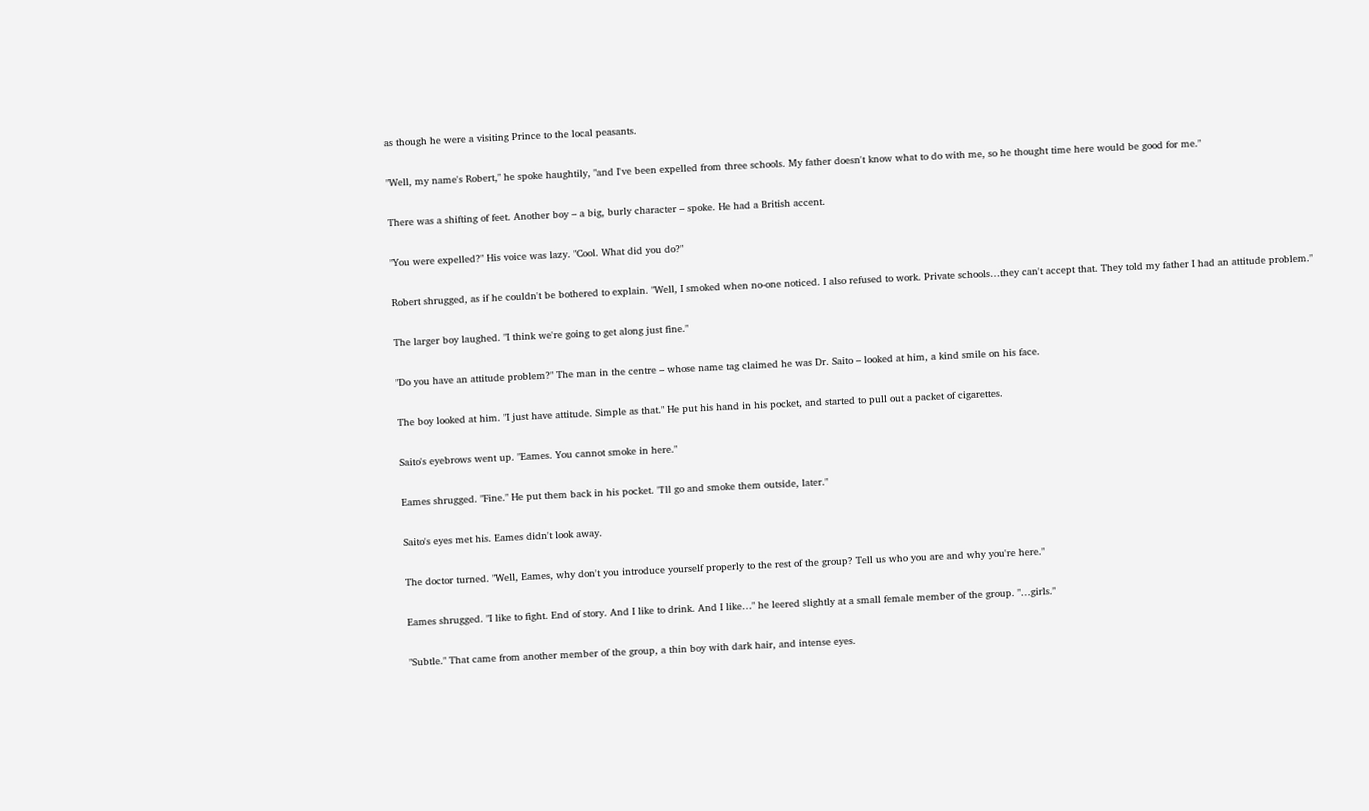as though he were a visiting Prince to the local peasants.

"Well, my name's Robert," he spoke haughtily, "and I've been expelled from three schools. My father doesn't know what to do with me, so he thought time here would be good for me."

There was a shifting of feet. Another boy – a big, burly character – spoke. He had a British accent.

"You were expelled?" His voice was lazy. "Cool. What did you do?"

Robert shrugged, as if he couldn't be bothered to explain. "Well, I smoked when no-one noticed. I also refused to work. Private schools…they can't accept that. They told my father I had an attitude problem."

The larger boy laughed. "I think we're going to get along just fine."

"Do you have an attitude problem?" The man in the centre – whose name tag claimed he was Dr. Saito – looked at him, a kind smile on his face.

The boy looked at him. "I just have attitude. Simple as that." He put his hand in his pocket, and started to pull out a packet of cigarettes.

Saito's eyebrows went up. "Eames. You cannot smoke in here."

Eames shrugged. "Fine." He put them back in his pocket. "I'll go and smoke them outside, later."

Saito's eyes met his. Eames didn't look away.

The doctor turned. "Well, Eames, why don't you introduce yourself properly to the rest of the group? Tell us who you are and why you're here."

Eames shrugged. "I like to fight. End of story. And I like to drink. And I like…" he leered slightly at a small female member of the group. "…girls."

"Subtle." That came from another member of the group, a thin boy with dark hair, and intense eyes.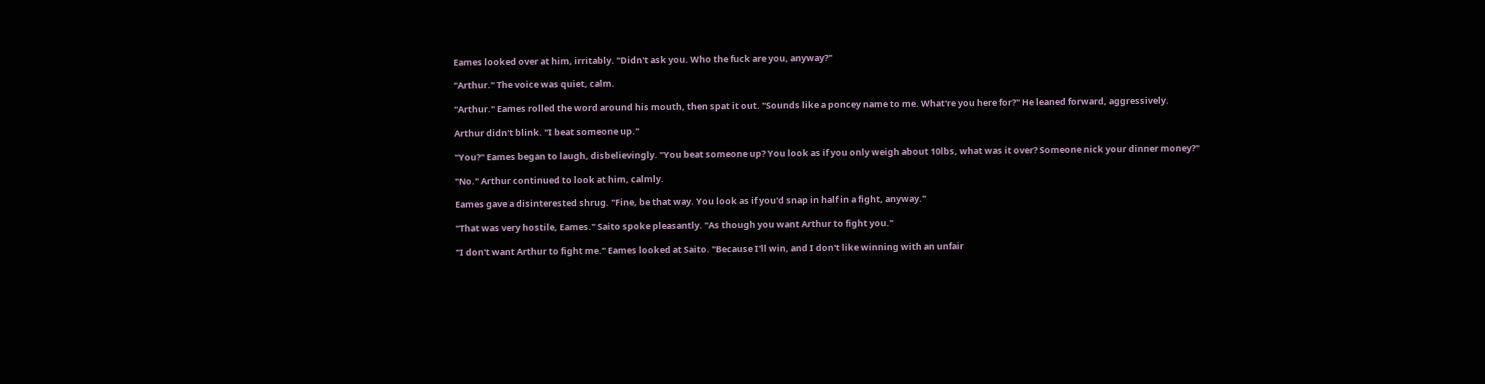Eames looked over at him, irritably. "Didn't ask you. Who the fuck are you, anyway?"

"Arthur." The voice was quiet, calm.

"Arthur." Eames rolled the word around his mouth, then spat it out. "Sounds like a poncey name to me. What're you here for?" He leaned forward, aggressively.

Arthur didn't blink. "I beat someone up."

"You?" Eames began to laugh, disbelievingly. "You beat someone up? You look as if you only weigh about 10lbs, what was it over? Someone nick your dinner money?"

"No." Arthur continued to look at him, calmly.

Eames gave a disinterested shrug. "Fine, be that way. You look as if you'd snap in half in a fight, anyway."

"That was very hostile, Eames." Saito spoke pleasantly. "As though you want Arthur to fight you."

"I don't want Arthur to fight me." Eames looked at Saito. "Because I'll win, and I don't like winning with an unfair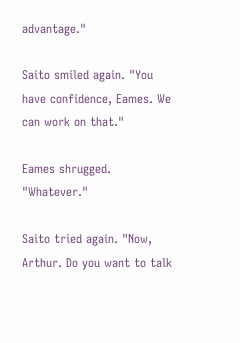advantage."

Saito smiled again. "You have confidence, Eames. We can work on that."

Eames shrugged. "Whatever."

Saito tried again. "Now, Arthur. Do you want to talk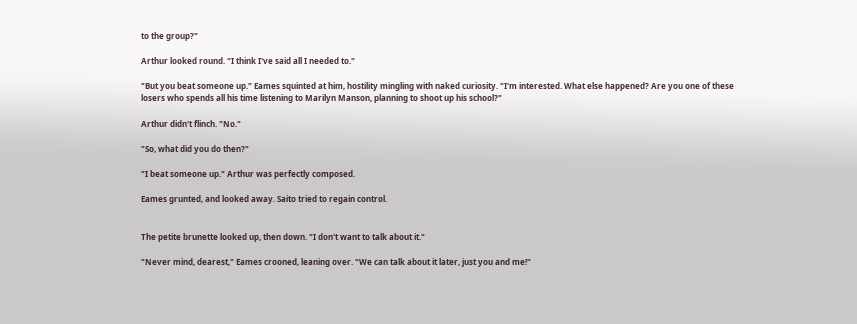to the group?"

Arthur looked round. "I think I've said all I needed to."

"But you beat someone up." Eames squinted at him, hostility mingling with naked curiosity. "I'm interested. What else happened? Are you one of these losers who spends all his time listening to Marilyn Manson, planning to shoot up his school?"

Arthur didn't flinch. "No."

"So, what did you do then?"

"I beat someone up." Arthur was perfectly composed.

Eames grunted, and looked away. Saito tried to regain control.


The petite brunette looked up, then down. "I don't want to talk about it."

"Never mind, dearest," Eames crooned, leaning over. "We can talk about it later, just you and me!"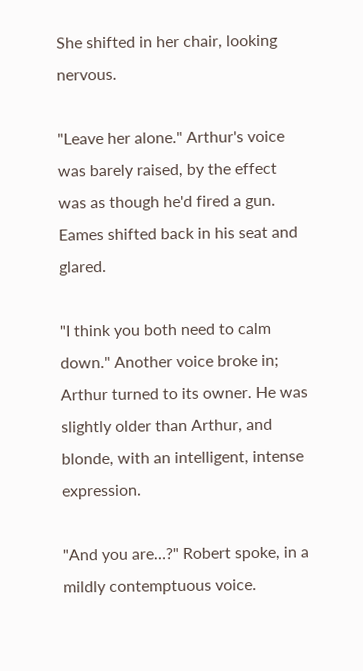She shifted in her chair, looking nervous.

"Leave her alone." Arthur's voice was barely raised, by the effect was as though he'd fired a gun. Eames shifted back in his seat and glared.

"I think you both need to calm down." Another voice broke in; Arthur turned to its owner. He was slightly older than Arthur, and blonde, with an intelligent, intense expression.

"And you are…?" Robert spoke, in a mildly contemptuous voice.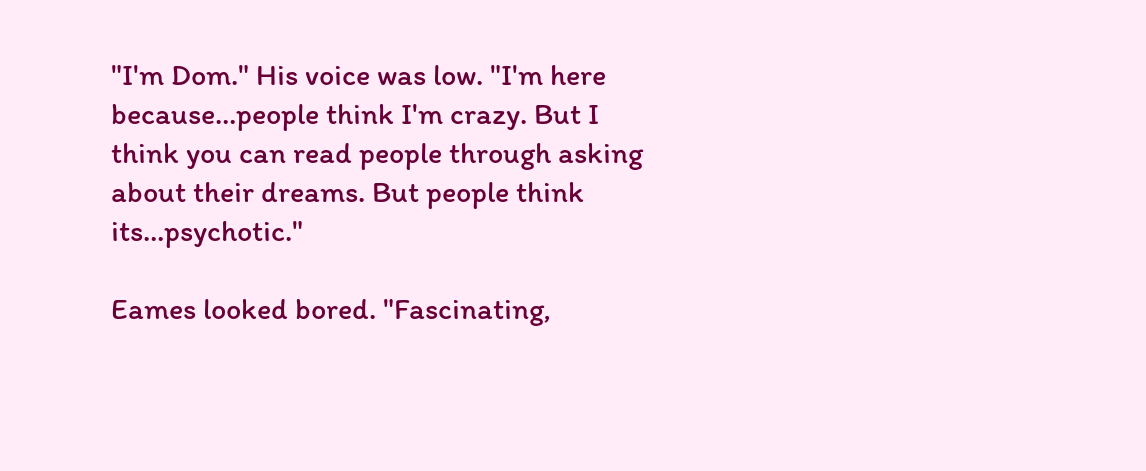"I'm Dom." His voice was low. "I'm here because…people think I'm crazy. But I think you can read people through asking about their dreams. But people think its…psychotic."

Eames looked bored. "Fascinating,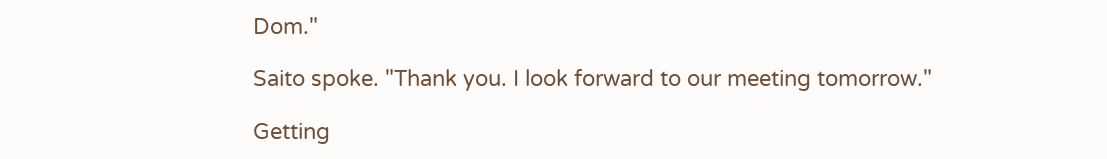Dom."

Saito spoke. "Thank you. I look forward to our meeting tomorrow."

Getting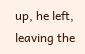up, he left, leaving the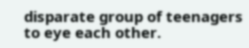disparate group of teenagers to eye each other.